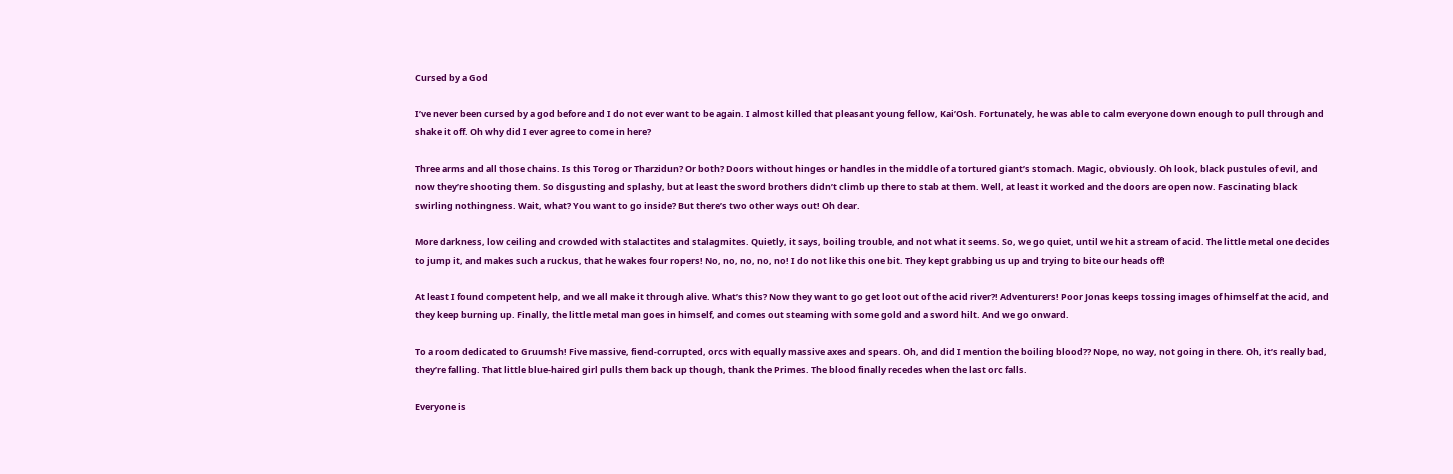Cursed by a God

I’ve never been cursed by a god before and I do not ever want to be again. I almost killed that pleasant young fellow, Kai’Osh. Fortunately, he was able to calm everyone down enough to pull through and shake it off. Oh why did I ever agree to come in here?

Three arms and all those chains. Is this Torog or Tharzidun? Or both? Doors without hinges or handles in the middle of a tortured giant’s stomach. Magic, obviously. Oh look, black pustules of evil, and now they’re shooting them. So disgusting and splashy, but at least the sword brothers didn’t climb up there to stab at them. Well, at least it worked and the doors are open now. Fascinating black swirling nothingness. Wait, what? You want to go inside? But there’s two other ways out! Oh dear.

More darkness, low ceiling and crowded with stalactites and stalagmites. Quietly, it says, boiling trouble, and not what it seems. So, we go quiet, until we hit a stream of acid. The little metal one decides to jump it, and makes such a ruckus, that he wakes four ropers! No, no, no, no, no! I do not like this one bit. They kept grabbing us up and trying to bite our heads off!

At least I found competent help, and we all make it through alive. What’s this? Now they want to go get loot out of the acid river?! Adventurers! Poor Jonas keeps tossing images of himself at the acid, and they keep burning up. Finally, the little metal man goes in himself, and comes out steaming with some gold and a sword hilt. And we go onward.

To a room dedicated to Gruumsh! Five massive, fiend-corrupted, orcs with equally massive axes and spears. Oh, and did I mention the boiling blood?? Nope, no way, not going in there. Oh, it’s really bad, they’re falling. That little blue-haired girl pulls them back up though, thank the Primes. The blood finally recedes when the last orc falls.

Everyone is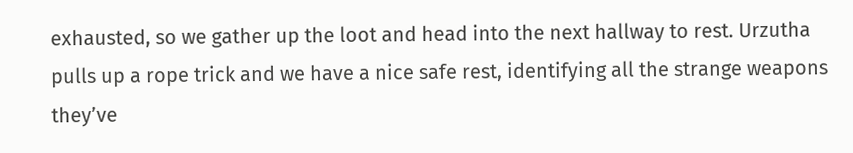exhausted, so we gather up the loot and head into the next hallway to rest. Urzutha pulls up a rope trick and we have a nice safe rest, identifying all the strange weapons they’ve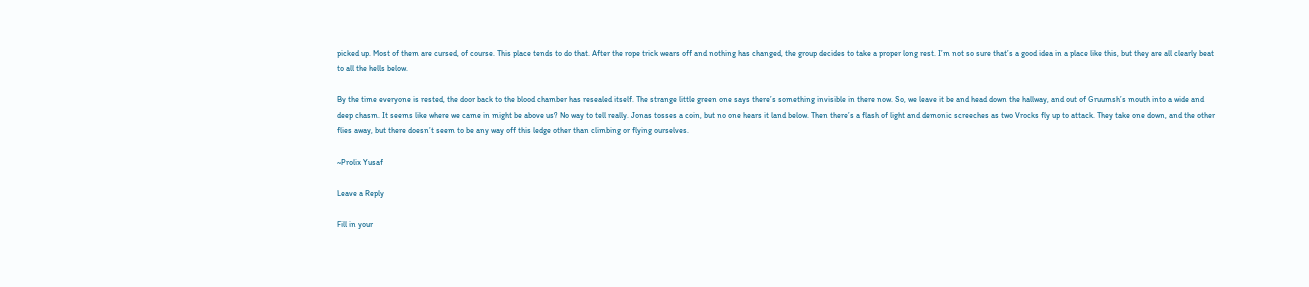picked up. Most of them are cursed, of course. This place tends to do that. After the rope trick wears off and nothing has changed, the group decides to take a proper long rest. I’m not so sure that’s a good idea in a place like this, but they are all clearly beat to all the hells below.

By the time everyone is rested, the door back to the blood chamber has resealed itself. The strange little green one says there’s something invisible in there now. So, we leave it be and head down the hallway, and out of Gruumsh’s mouth into a wide and deep chasm. It seems like where we came in might be above us? No way to tell really. Jonas tosses a coin, but no one hears it land below. Then there’s a flash of light and demonic screeches as two Vrocks fly up to attack. They take one down, and the other flies away, but there doesn’t seem to be any way off this ledge other than climbing or flying ourselves.

~Prolix Yusaf

Leave a Reply

Fill in your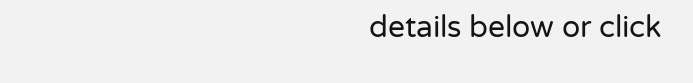details below or click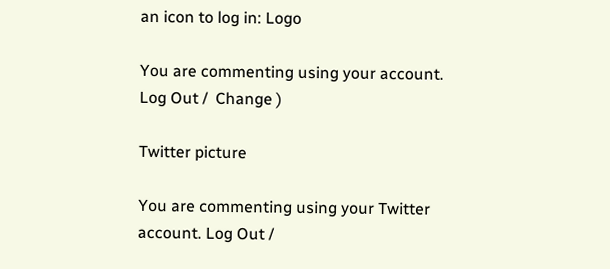an icon to log in: Logo

You are commenting using your account. Log Out /  Change )

Twitter picture

You are commenting using your Twitter account. Log Out /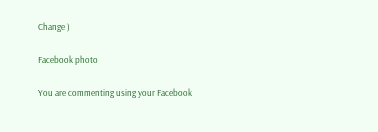Change )

Facebook photo

You are commenting using your Facebook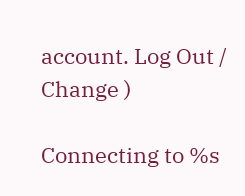account. Log Out /  Change )

Connecting to %s